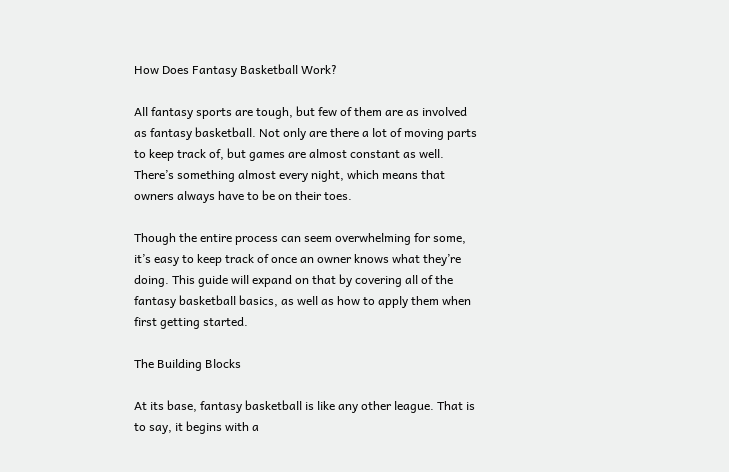How Does Fantasy Basketball Work?

All fantasy sports are tough, but few of them are as involved as fantasy basketball. Not only are there a lot of moving parts to keep track of, but games are almost constant as well. There’s something almost every night, which means that owners always have to be on their toes.

Though the entire process can seem overwhelming for some, it’s easy to keep track of once an owner knows what they’re doing. This guide will expand on that by covering all of the fantasy basketball basics, as well as how to apply them when first getting started.

The Building Blocks

At its base, fantasy basketball is like any other league. That is to say, it begins with a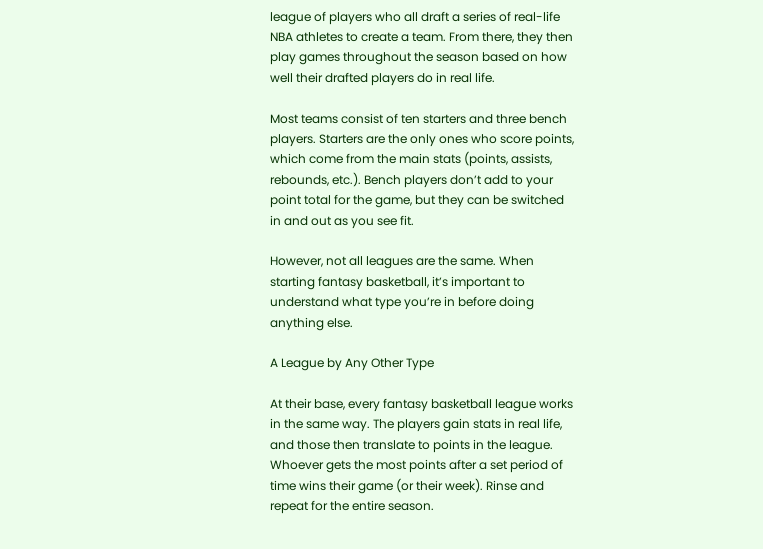league of players who all draft a series of real-life NBA athletes to create a team. From there, they then play games throughout the season based on how well their drafted players do in real life.

Most teams consist of ten starters and three bench players. Starters are the only ones who score points, which come from the main stats (points, assists, rebounds, etc.). Bench players don’t add to your point total for the game, but they can be switched in and out as you see fit.

However, not all leagues are the same. When starting fantasy basketball, it’s important to understand what type you’re in before doing anything else.

A League by Any Other Type

At their base, every fantasy basketball league works in the same way. The players gain stats in real life, and those then translate to points in the league. Whoever gets the most points after a set period of time wins their game (or their week). Rinse and repeat for the entire season.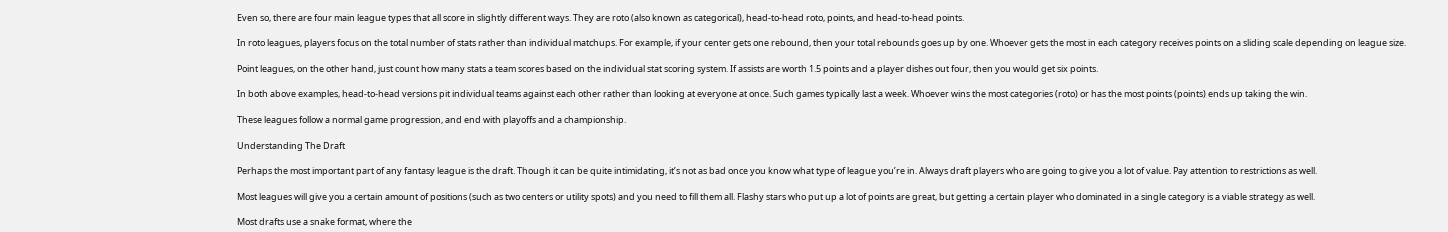Even so, there are four main league types that all score in slightly different ways. They are roto (also known as categorical), head-to-head roto, points, and head-to-head points.

In roto leagues, players focus on the total number of stats rather than individual matchups. For example, if your center gets one rebound, then your total rebounds goes up by one. Whoever gets the most in each category receives points on a sliding scale depending on league size.

Point leagues, on the other hand, just count how many stats a team scores based on the individual stat scoring system. If assists are worth 1.5 points and a player dishes out four, then you would get six points.

In both above examples, head-to-head versions pit individual teams against each other rather than looking at everyone at once. Such games typically last a week. Whoever wins the most categories (roto) or has the most points (points) ends up taking the win.

These leagues follow a normal game progression, and end with playoffs and a championship.

Understanding The Draft

Perhaps the most important part of any fantasy league is the draft. Though it can be quite intimidating, it’s not as bad once you know what type of league you’re in. Always draft players who are going to give you a lot of value. Pay attention to restrictions as well.

Most leagues will give you a certain amount of positions (such as two centers or utility spots) and you need to fill them all. Flashy stars who put up a lot of points are great, but getting a certain player who dominated in a single category is a viable strategy as well.

Most drafts use a snake format, where the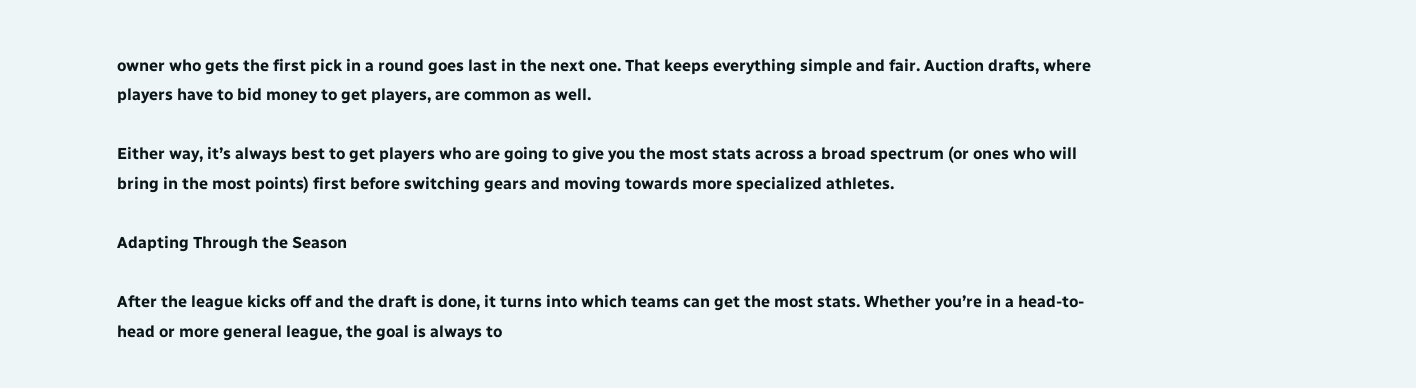owner who gets the first pick in a round goes last in the next one. That keeps everything simple and fair. Auction drafts, where players have to bid money to get players, are common as well.

Either way, it’s always best to get players who are going to give you the most stats across a broad spectrum (or ones who will bring in the most points) first before switching gears and moving towards more specialized athletes.

Adapting Through the Season

After the league kicks off and the draft is done, it turns into which teams can get the most stats. Whether you’re in a head-to-head or more general league, the goal is always to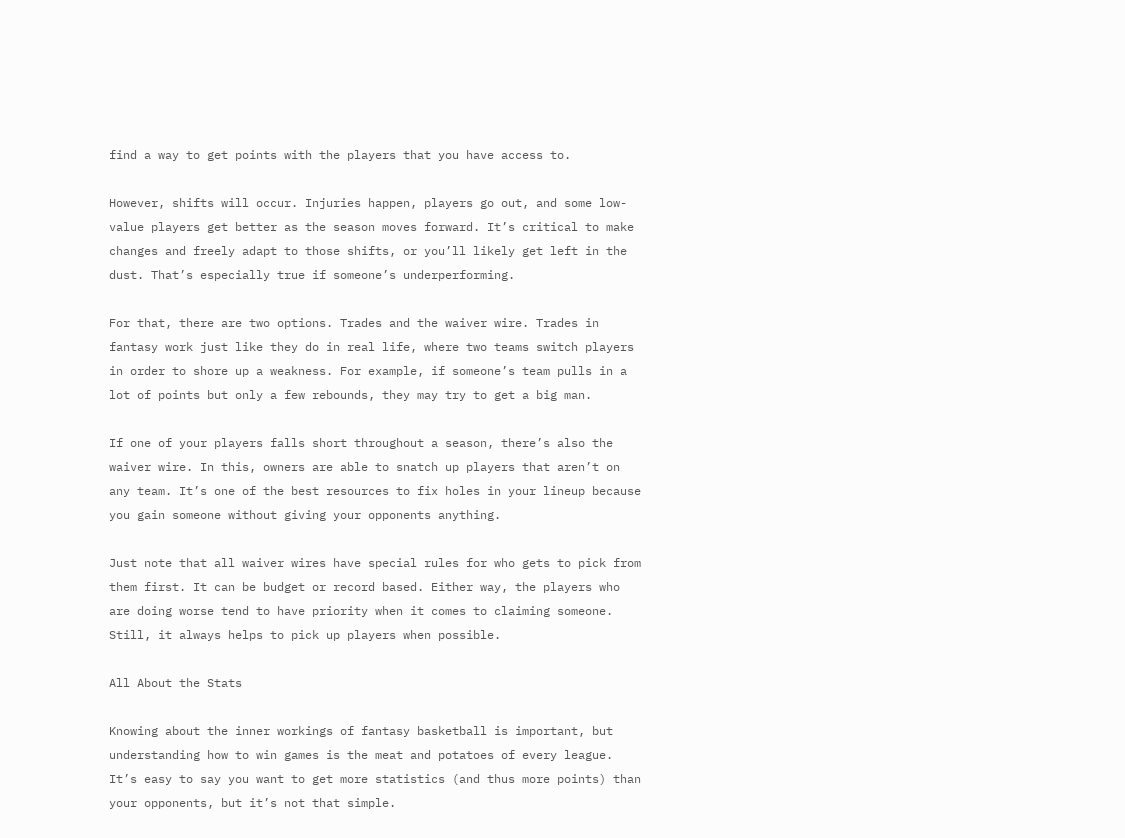find a way to get points with the players that you have access to.

However, shifts will occur. Injuries happen, players go out, and some low-value players get better as the season moves forward. It’s critical to make changes and freely adapt to those shifts, or you’ll likely get left in the dust. That’s especially true if someone’s underperforming.

For that, there are two options. Trades and the waiver wire. Trades in fantasy work just like they do in real life, where two teams switch players in order to shore up a weakness. For example, if someone’s team pulls in a lot of points but only a few rebounds, they may try to get a big man.

If one of your players falls short throughout a season, there’s also the waiver wire. In this, owners are able to snatch up players that aren’t on any team. It’s one of the best resources to fix holes in your lineup because you gain someone without giving your opponents anything.

Just note that all waiver wires have special rules for who gets to pick from them first. It can be budget or record based. Either way, the players who are doing worse tend to have priority when it comes to claiming someone. Still, it always helps to pick up players when possible.

All About the Stats

Knowing about the inner workings of fantasy basketball is important, but understanding how to win games is the meat and potatoes of every league. It’s easy to say you want to get more statistics (and thus more points) than your opponents, but it’s not that simple.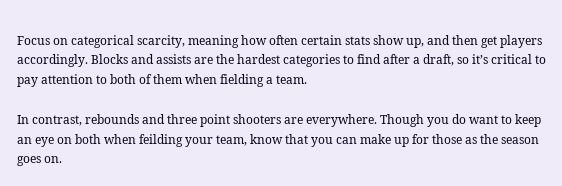Focus on categorical scarcity, meaning how often certain stats show up, and then get players accordingly. Blocks and assists are the hardest categories to find after a draft, so it’s critical to pay attention to both of them when fielding a team.

In contrast, rebounds and three point shooters are everywhere. Though you do want to keep an eye on both when feilding your team, know that you can make up for those as the season goes on.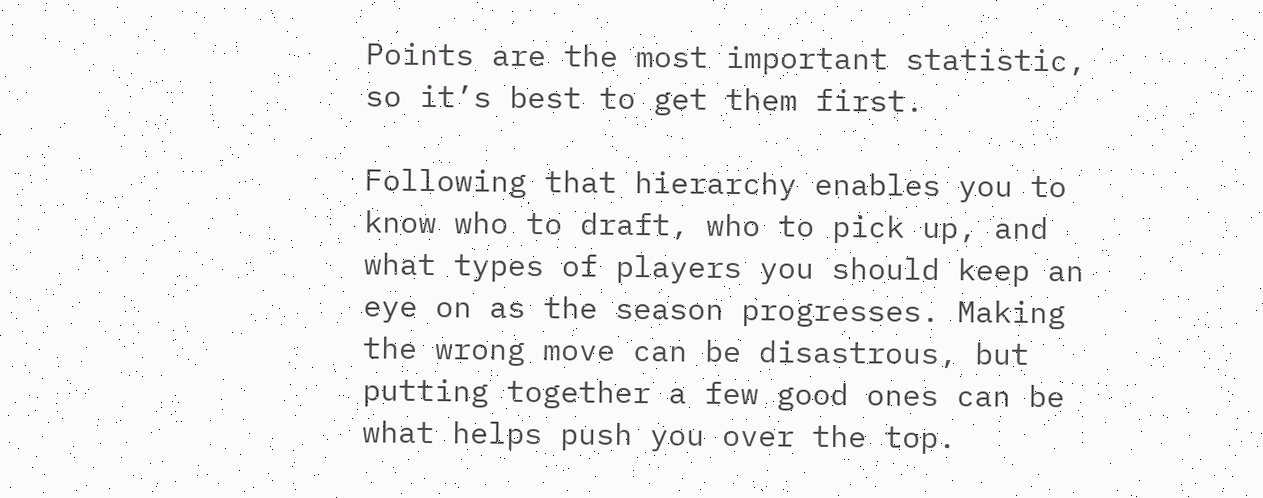Points are the most important statistic, so it’s best to get them first.

Following that hierarchy enables you to know who to draft, who to pick up, and what types of players you should keep an eye on as the season progresses. Making the wrong move can be disastrous, but putting together a few good ones can be what helps push you over the top.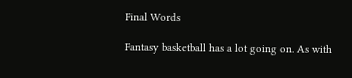Final Words

Fantasy basketball has a lot going on. As with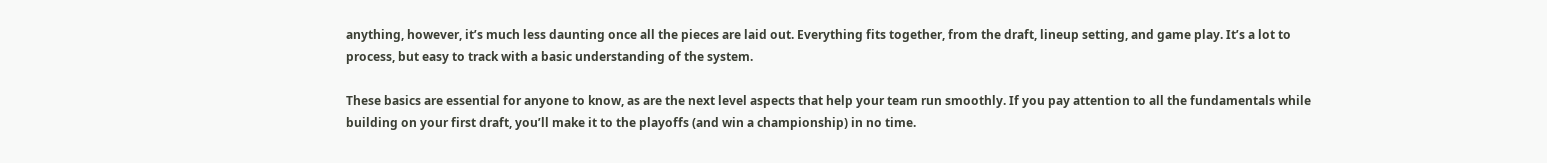anything, however, it’s much less daunting once all the pieces are laid out. Everything fits together, from the draft, lineup setting, and game play. It’s a lot to process, but easy to track with a basic understanding of the system.

These basics are essential for anyone to know, as are the next level aspects that help your team run smoothly. If you pay attention to all the fundamentals while building on your first draft, you’ll make it to the playoffs (and win a championship) in no time.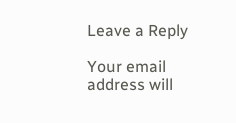Leave a Reply

Your email address will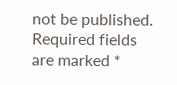not be published. Required fields are marked *